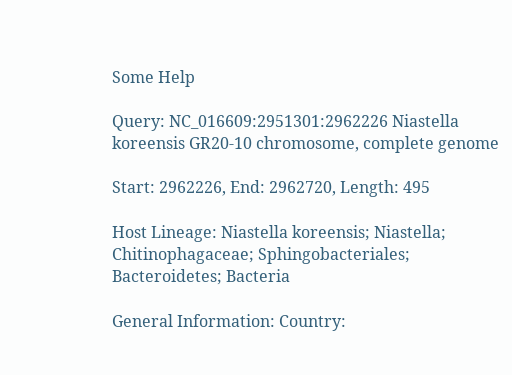Some Help

Query: NC_016609:2951301:2962226 Niastella koreensis GR20-10 chromosome, complete genome

Start: 2962226, End: 2962720, Length: 495

Host Lineage: Niastella koreensis; Niastella; Chitinophagaceae; Sphingobacteriales; Bacteroidetes; Bacteria

General Information: Country: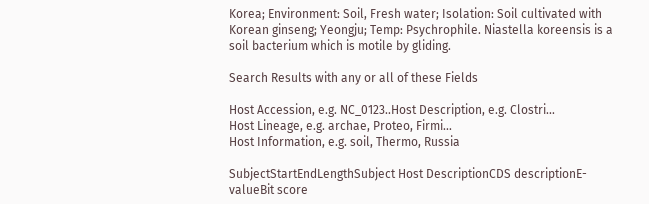Korea; Environment: Soil, Fresh water; Isolation: Soil cultivated with Korean ginseng; Yeongju; Temp: Psychrophile. Niastella koreensis is a soil bacterium which is motile by gliding.

Search Results with any or all of these Fields

Host Accession, e.g. NC_0123..Host Description, e.g. Clostri...
Host Lineage, e.g. archae, Proteo, Firmi...
Host Information, e.g. soil, Thermo, Russia

SubjectStartEndLengthSubject Host DescriptionCDS descriptionE-valueBit score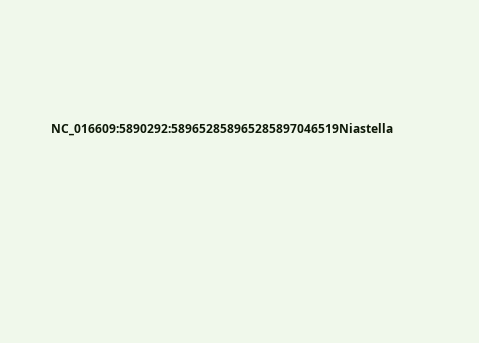NC_016609:5890292:589652858965285897046519Niastella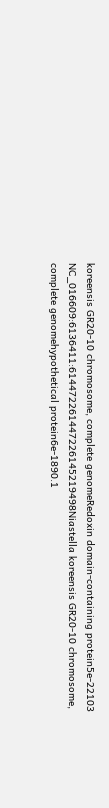koreensis GR20-10 chromosome, complete genomeRedoxin domain-containing protein5e-22103
NC_016609:6136411:614472261447226145219498Niastella koreensis GR20-10 chromosome, complete genomehypothetical protein6e-1890.1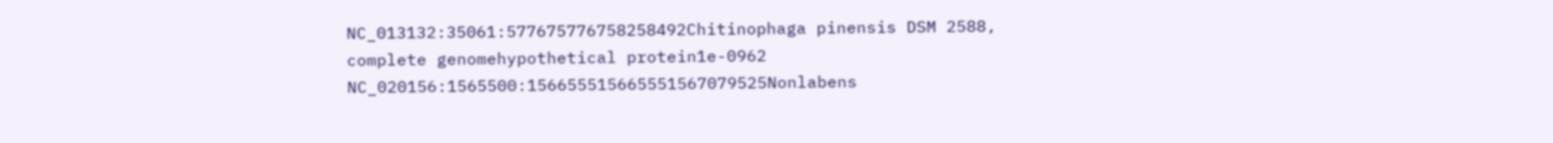NC_013132:35061:577675776758258492Chitinophaga pinensis DSM 2588, complete genomehypothetical protein1e-0962
NC_020156:1565500:156655515665551567079525Nonlabens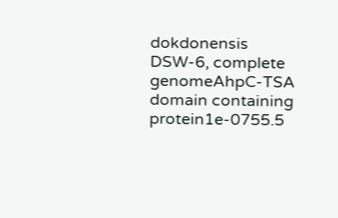dokdonensis DSW-6, complete genomeAhpC-TSA domain containing protein1e-0755.5